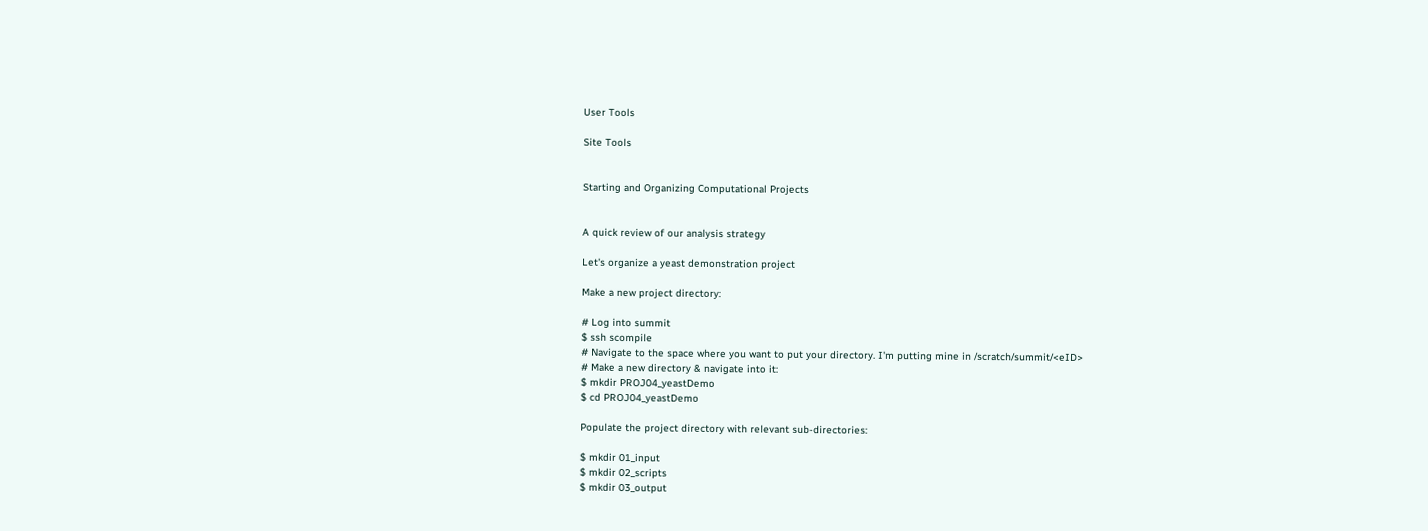User Tools

Site Tools


Starting and Organizing Computational Projects


A quick review of our analysis strategy

Let's organize a yeast demonstration project

Make a new project directory:

# Log into summit
$ ssh scompile
# Navigate to the space where you want to put your directory. I'm putting mine in /scratch/summit/<eID>
# Make a new directory & navigate into it:
$ mkdir PROJ04_yeastDemo
$ cd PROJ04_yeastDemo

Populate the project directory with relevant sub-directories:

$ mkdir 01_input
$ mkdir 02_scripts
$ mkdir 03_output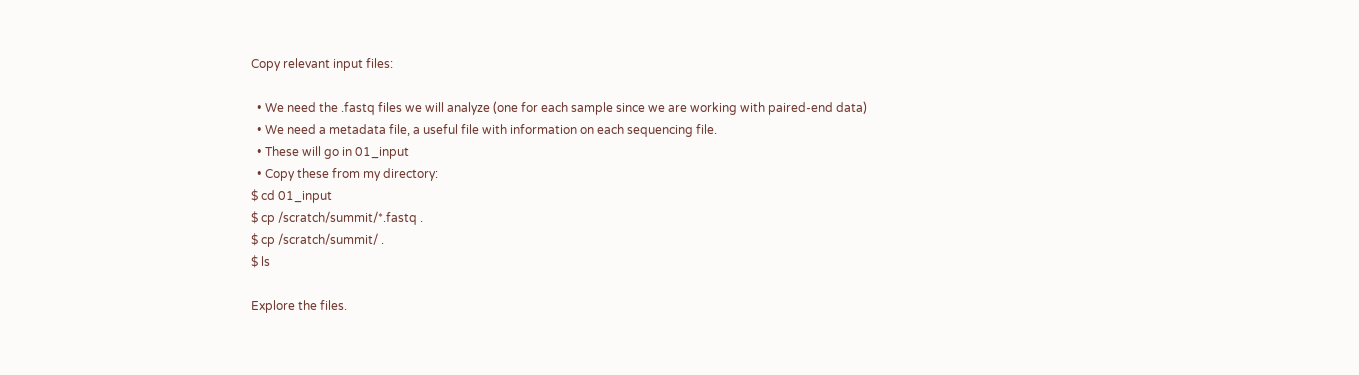Copy relevant input files:

  • We need the .fastq files we will analyze (one for each sample since we are working with paired-end data)
  • We need a metadata file, a useful file with information on each sequencing file.
  • These will go in 01_input
  • Copy these from my directory:
$ cd 01_input
$ cp /scratch/summit/*.fastq .
$ cp /scratch/summit/ .
$ ls

Explore the files.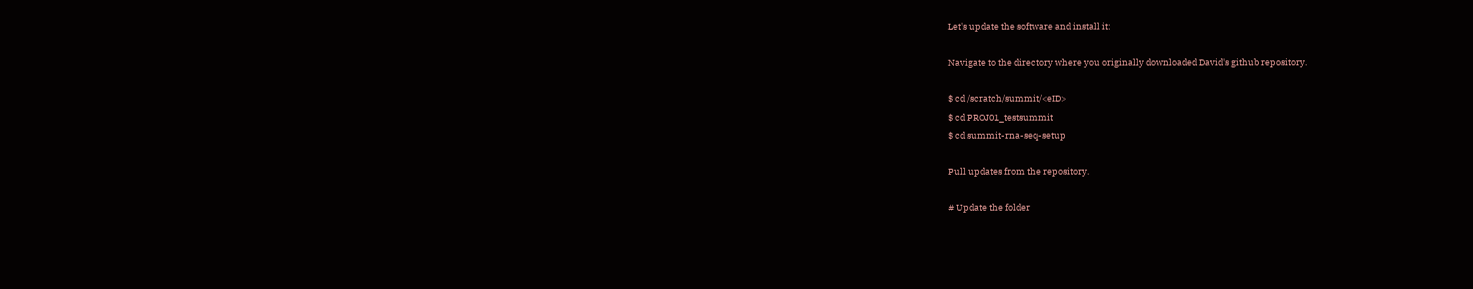Let's update the software and install it:

Navigate to the directory where you originally downloaded David's github repository.

$ cd /scratch/summit/<eID>
$ cd PROJ01_testsummit
$ cd summit-rna-seq-setup

Pull updates from the repository.

# Update the folder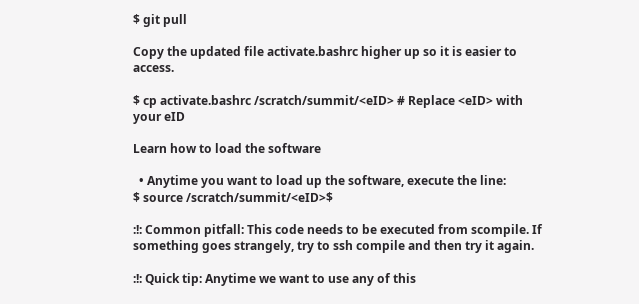$ git pull

Copy the updated file activate.bashrc higher up so it is easier to access.

$ cp activate.bashrc /scratch/summit/<eID> # Replace <eID> with your eID

Learn how to load the software

  • Anytime you want to load up the software, execute the line:
$ source /scratch/summit/<eID>$

:!: Common pitfall: This code needs to be executed from scompile. If something goes strangely, try to ssh compile and then try it again.

:!: Quick tip: Anytime we want to use any of this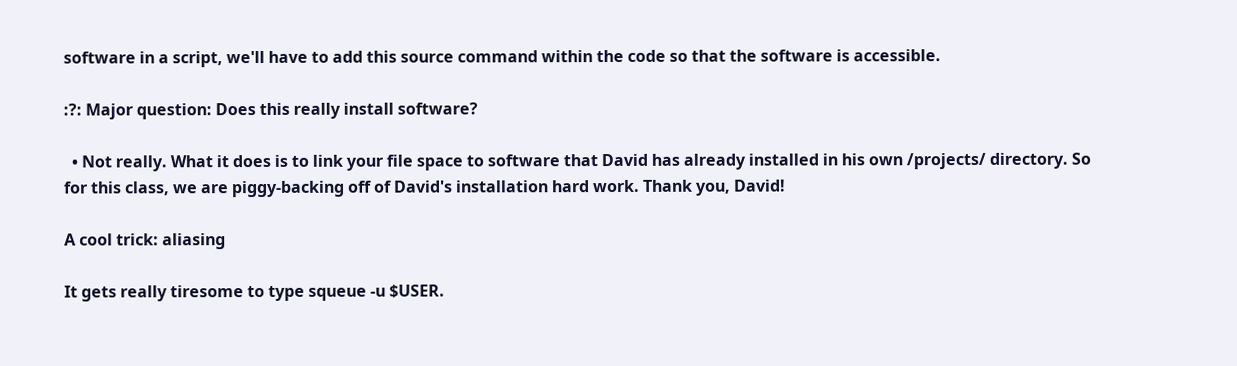software in a script, we'll have to add this source command within the code so that the software is accessible.

:?: Major question: Does this really install software?

  • Not really. What it does is to link your file space to software that David has already installed in his own /projects/ directory. So for this class, we are piggy-backing off of David's installation hard work. Thank you, David!

A cool trick: aliasing

It gets really tiresome to type squeue -u $USER.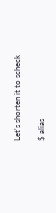Let's shorten it to scheck

$ alias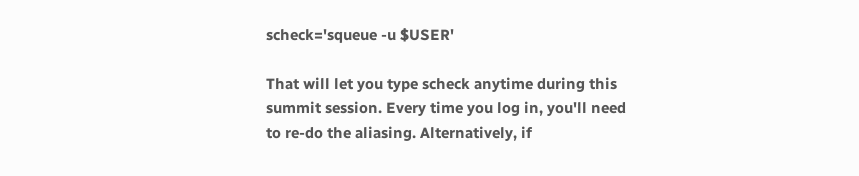scheck='squeue -u $USER'

That will let you type scheck anytime during this summit session. Every time you log in, you'll need to re-do the aliasing. Alternatively, if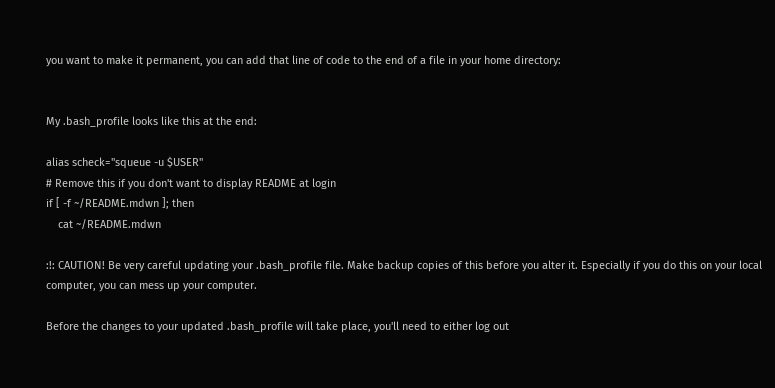you want to make it permanent, you can add that line of code to the end of a file in your home directory:


My .bash_profile looks like this at the end:

alias scheck="squeue -u $USER"
# Remove this if you don't want to display README at login
if [ -f ~/README.mdwn ]; then
    cat ~/README.mdwn

:!: CAUTION! Be very careful updating your .bash_profile file. Make backup copies of this before you alter it. Especially if you do this on your local computer, you can mess up your computer.

Before the changes to your updated .bash_profile will take place, you'll need to either log out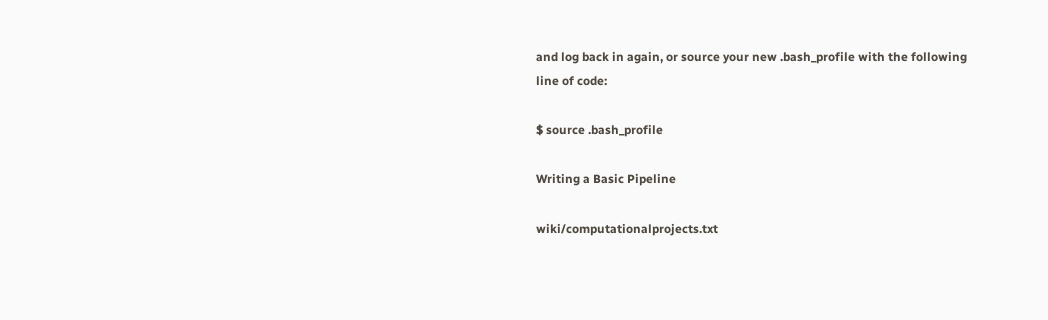and log back in again, or source your new .bash_profile with the following line of code:

$ source .bash_profile

Writing a Basic Pipeline

wiki/computationalprojects.txt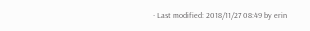· Last modified: 2018/11/27 08:49 by erin